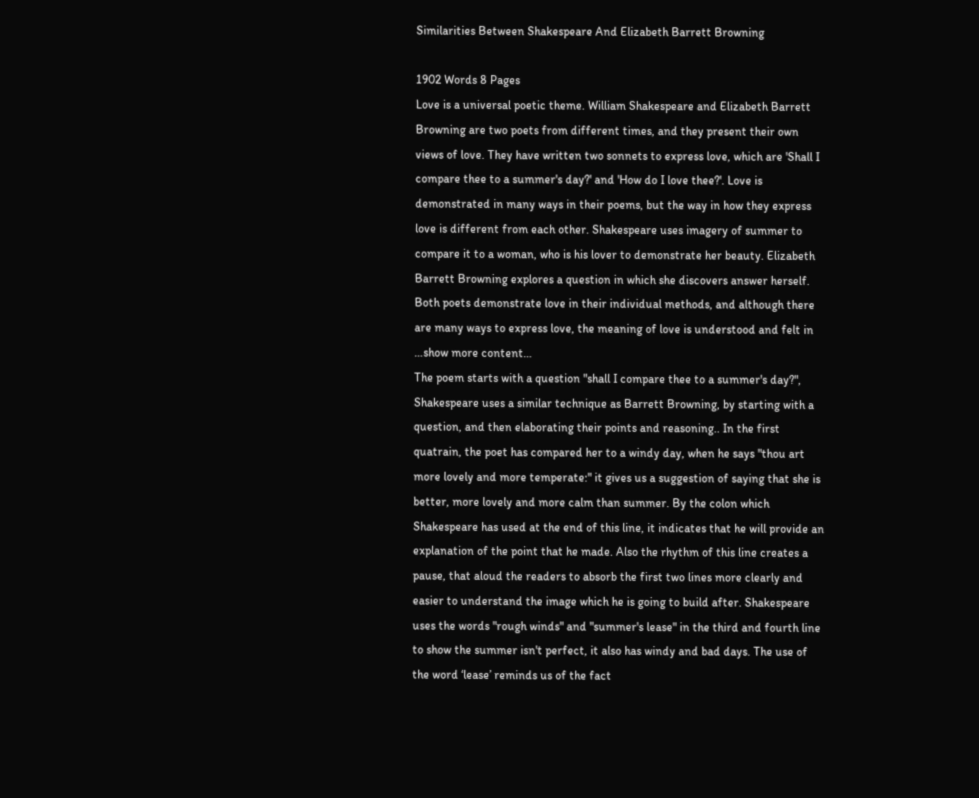Similarities Between Shakespeare And Elizabeth Barrett Browning

1902 Words 8 Pages
Love is a universal poetic theme. William Shakespeare and Elizabeth Barrett Browning are two poets from different times, and they present their own views of love. They have written two sonnets to express love, which are 'Shall I compare thee to a summer's day?' and 'How do I love thee?'. Love is demonstrated in many ways in their poems, but the way in how they express love is different from each other. Shakespeare uses imagery of summer to compare it to a woman, who is his lover to demonstrate her beauty. Elizabeth Barrett Browning explores a question in which she discovers answer herself. Both poets demonstrate love in their individual methods, and although there are many ways to express love, the meaning of love is understood and felt in …show more content…
The poem starts with a question "shall I compare thee to a summer's day?", Shakespeare uses a similar technique as Barrett Browning, by starting with a question, and then elaborating their points and reasoning.. In the first quatrain, the poet has compared her to a windy day, when he says "thou art more lovely and more temperate:" it gives us a suggestion of saying that she is better, more lovely and more calm than summer. By the colon which Shakespeare has used at the end of this line, it indicates that he will provide an explanation of the point that he made. Also the rhythm of this line creates a pause, that aloud the readers to absorb the first two lines more clearly and easier to understand the image which he is going to build after. Shakespeare uses the words "rough winds" and "summer's lease" in the third and fourth line to show the summer isn't perfect, it also has windy and bad days. The use of the word ‘lease’ reminds us of the fact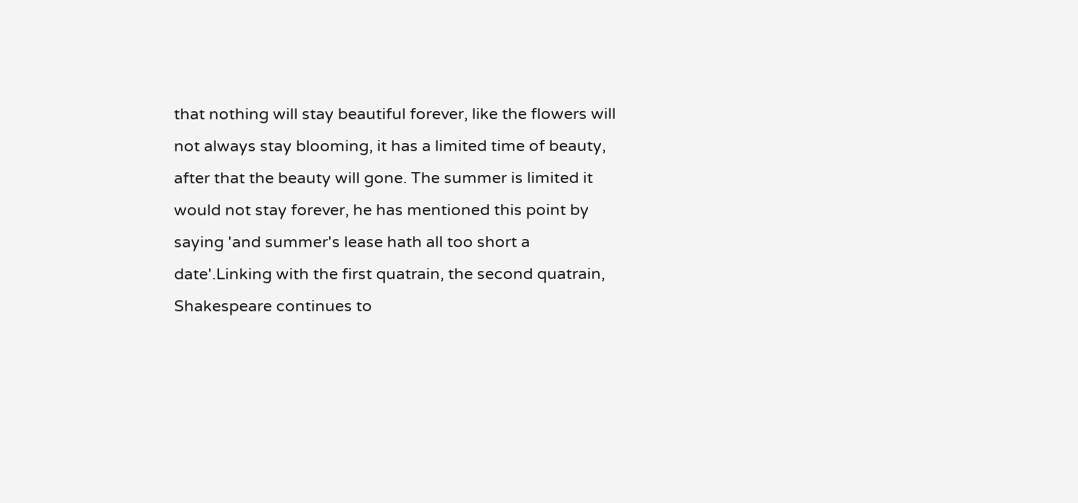that nothing will stay beautiful forever, like the flowers will not always stay blooming, it has a limited time of beauty, after that the beauty will gone. The summer is limited it would not stay forever, he has mentioned this point by saying 'and summer's lease hath all too short a date'.Linking with the first quatrain, the second quatrain, Shakespeare continues to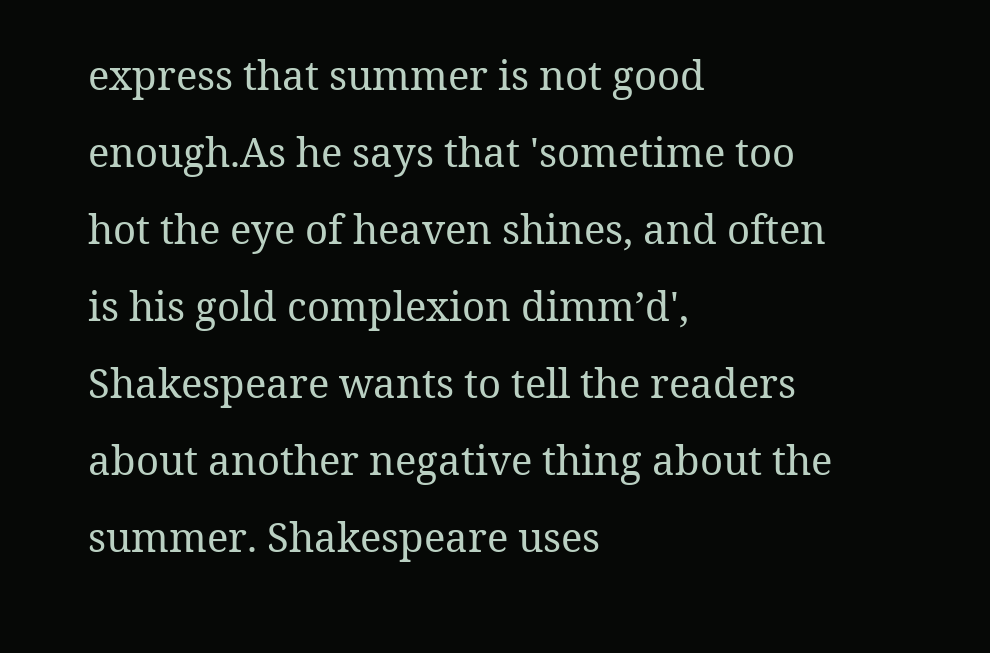express that summer is not good enough.As he says that 'sometime too hot the eye of heaven shines, and often is his gold complexion dimm’d', Shakespeare wants to tell the readers about another negative thing about the summer. Shakespeare uses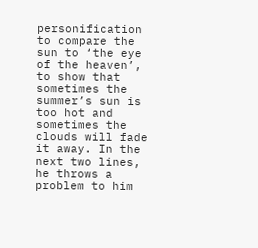personification to compare the sun to ‘the eye of the heaven’, to show that sometimes the summer’s sun is too hot and sometimes the clouds will fade it away. In the next two lines, he throws a problem to him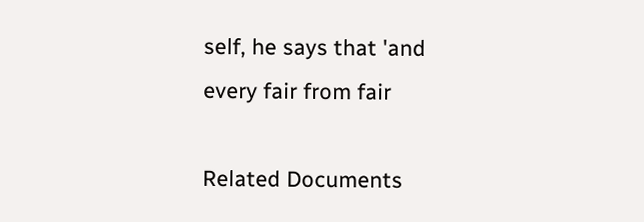self, he says that 'and every fair from fair

Related Documents